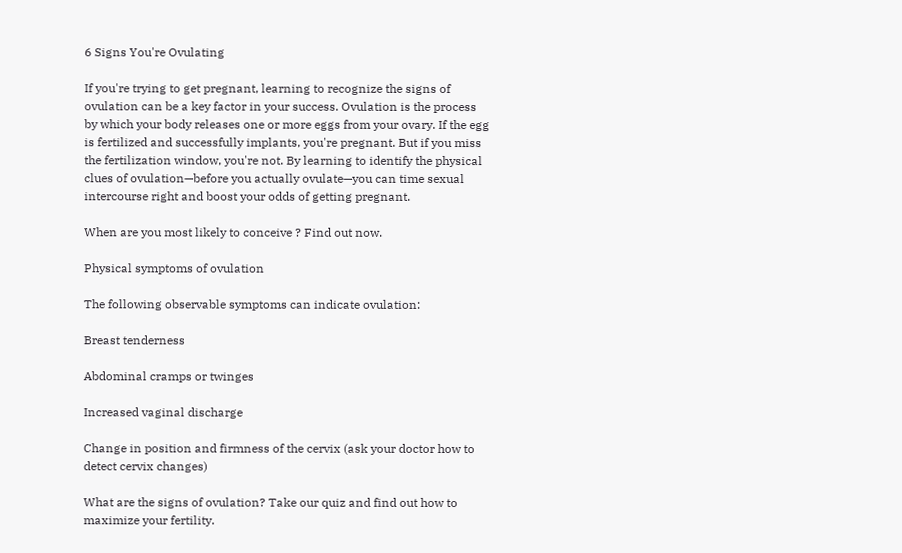6 Signs You're Ovulating

If you're trying to get pregnant, learning to recognize the signs of ovulation can be a key factor in your success. Ovulation is the process by which your body releases one or more eggs from your ovary. If the egg is fertilized and successfully implants, you're pregnant. But if you miss the fertilization window, you're not. By learning to identify the physical clues of ovulation—before you actually ovulate—you can time sexual intercourse right and boost your odds of getting pregnant.

When are you most likely to conceive ? Find out now.

Physical symptoms of ovulation

The following observable symptoms can indicate ovulation:

Breast tenderness

Abdominal cramps or twinges

Increased vaginal discharge

Change in position and firmness of the cervix (ask your doctor how to detect cervix changes)

What are the signs of ovulation? Take our quiz and find out how to maximize your fertility.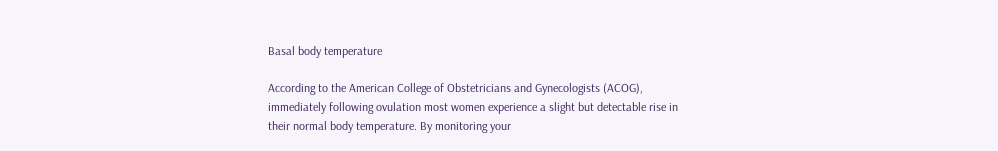Basal body temperature

According to the American College of Obstetricians and Gynecologists (ACOG), immediately following ovulation most women experience a slight but detectable rise in their normal body temperature. By monitoring your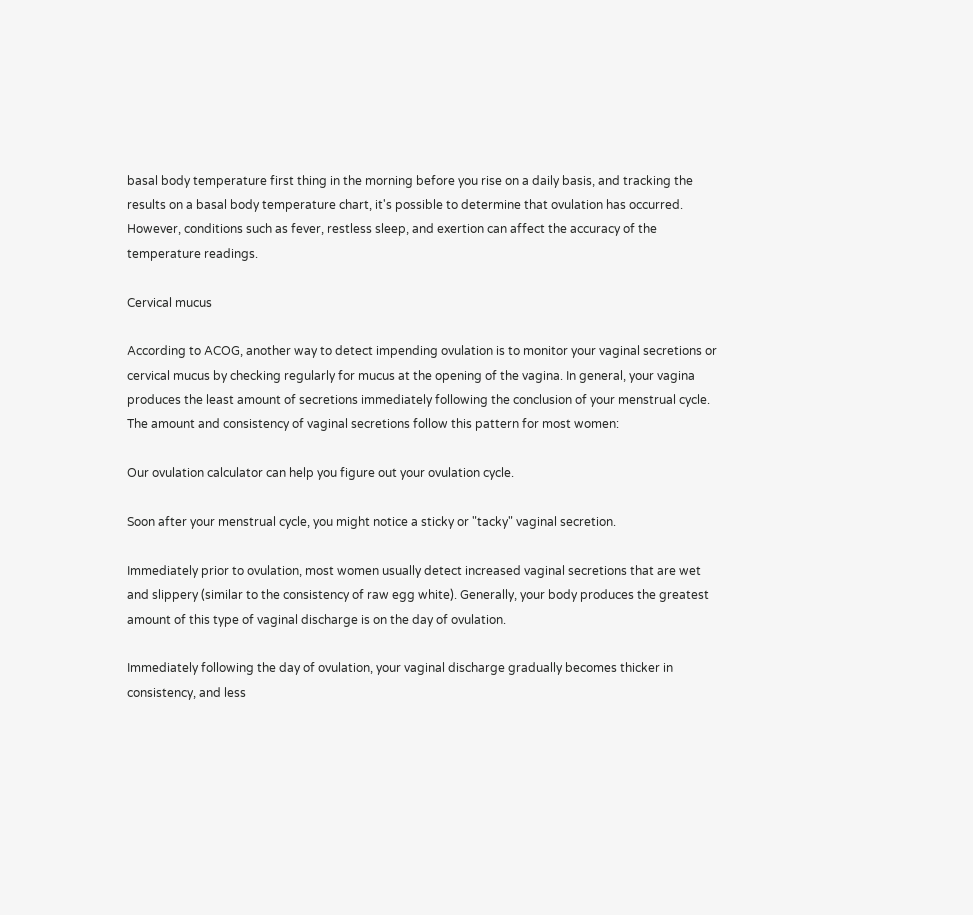basal body temperature first thing in the morning before you rise on a daily basis, and tracking the results on a basal body temperature chart, it's possible to determine that ovulation has occurred. However, conditions such as fever, restless sleep, and exertion can affect the accuracy of the temperature readings.

Cervical mucus

According to ACOG, another way to detect impending ovulation is to monitor your vaginal secretions or cervical mucus by checking regularly for mucus at the opening of the vagina. In general, your vagina produces the least amount of secretions immediately following the conclusion of your menstrual cycle. The amount and consistency of vaginal secretions follow this pattern for most women:

Our ovulation calculator can help you figure out your ovulation cycle.

Soon after your menstrual cycle, you might notice a sticky or "tacky" vaginal secretion.

Immediately prior to ovulation, most women usually detect increased vaginal secretions that are wet and slippery (similar to the consistency of raw egg white). Generally, your body produces the greatest amount of this type of vaginal discharge is on the day of ovulation.

Immediately following the day of ovulation, your vaginal discharge gradually becomes thicker in consistency, and less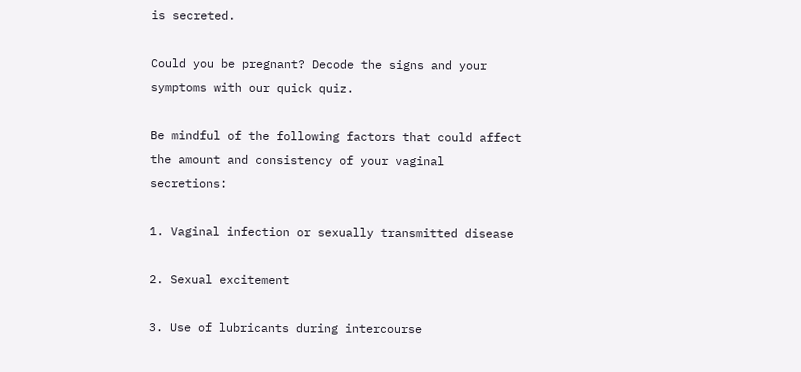is secreted.

Could you be pregnant? Decode the signs and your symptoms with our quick quiz.

Be mindful of the following factors that could affect the amount and consistency of your vaginal secretions:

1. Vaginal infection or sexually transmitted disease

2. Sexual excitement

3. Use of lubricants during intercourse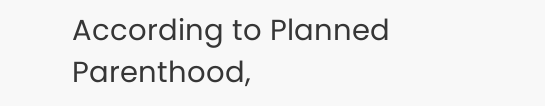According to Planned Parenthood,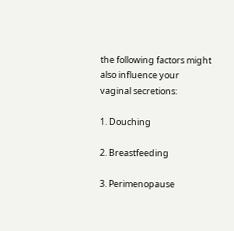the following factors might also influence your vaginal secretions:

1. Douching

2. Breastfeeding

3. Perimenopause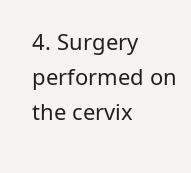4. Surgery performed on the cervix